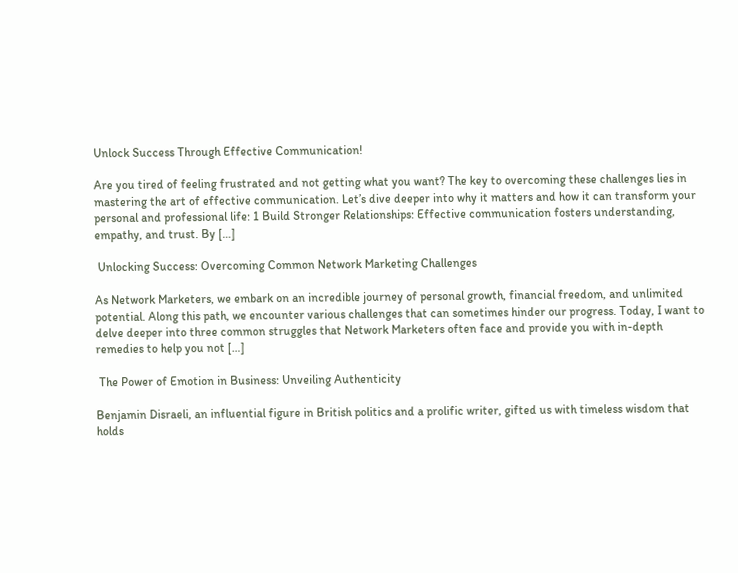Unlock Success Through Effective Communication!

Are you tired of feeling frustrated and not getting what you want? The key to overcoming these challenges lies in mastering the art of effective communication. Let’s dive deeper into why it matters and how it can transform your personal and professional life: 1 Build Stronger Relationships: Effective communication fosters understanding, empathy, and trust. By […]

 Unlocking Success: Overcoming Common Network Marketing Challenges

As Network Marketers, we embark on an incredible journey of personal growth, financial freedom, and unlimited potential. Along this path, we encounter various challenges that can sometimes hinder our progress. Today, I want to delve deeper into three common struggles that Network Marketers often face and provide you with in-depth remedies to help you not […]

 The Power of Emotion in Business: Unveiling Authenticity

Benjamin Disraeli, an influential figure in British politics and a prolific writer, gifted us with timeless wisdom that holds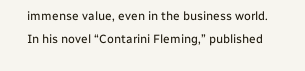immense value, even in the business world. In his novel “Contarini Fleming,” published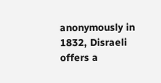anonymously in 1832, Disraeli offers a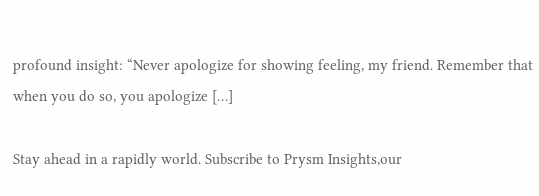profound insight: “Never apologize for showing feeling, my friend. Remember that when you do so, you apologize […]

Stay ahead in a rapidly world. Subscribe to Prysm Insights,our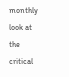monthly look at the critical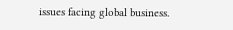issues facing global business.